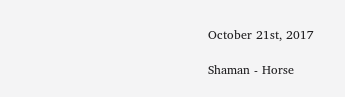October 21st, 2017

Shaman - Horse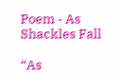Poem - As Shackles Fall

“As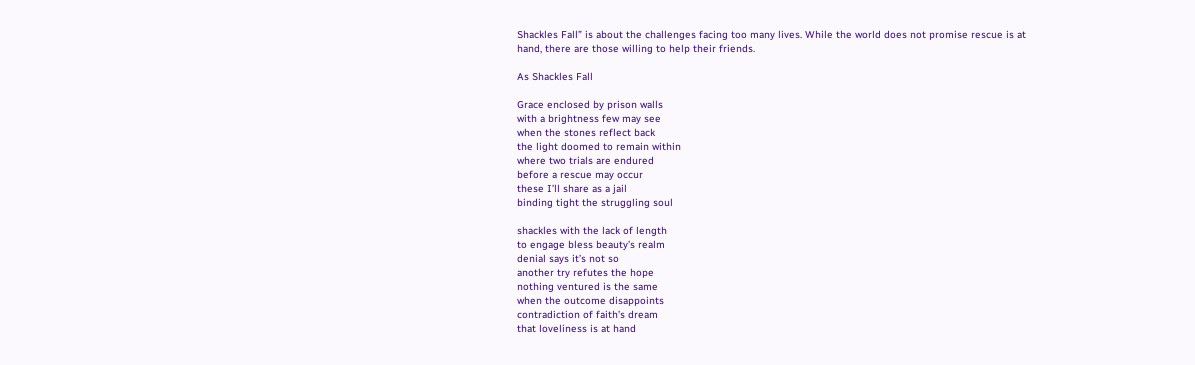Shackles Fall” is about the challenges facing too many lives. While the world does not promise rescue is at hand, there are those willing to help their friends.

As Shackles Fall

Grace enclosed by prison walls
with a brightness few may see
when the stones reflect back
the light doomed to remain within
where two trials are endured
before a rescue may occur
these I’ll share as a jail
binding tight the struggling soul

shackles with the lack of length
to engage bless beauty’s realm
denial says it’s not so
another try refutes the hope
nothing ventured is the same
when the outcome disappoints
contradiction of faith’s dream
that loveliness is at hand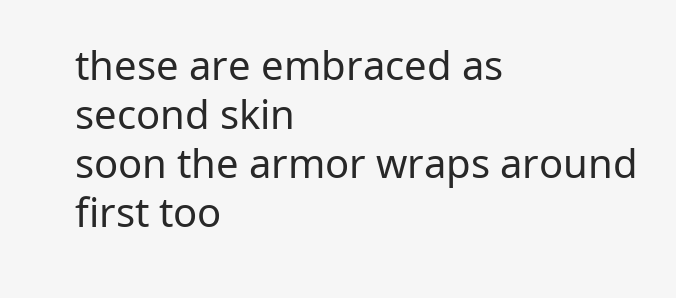these are embraced as second skin
soon the armor wraps around
first too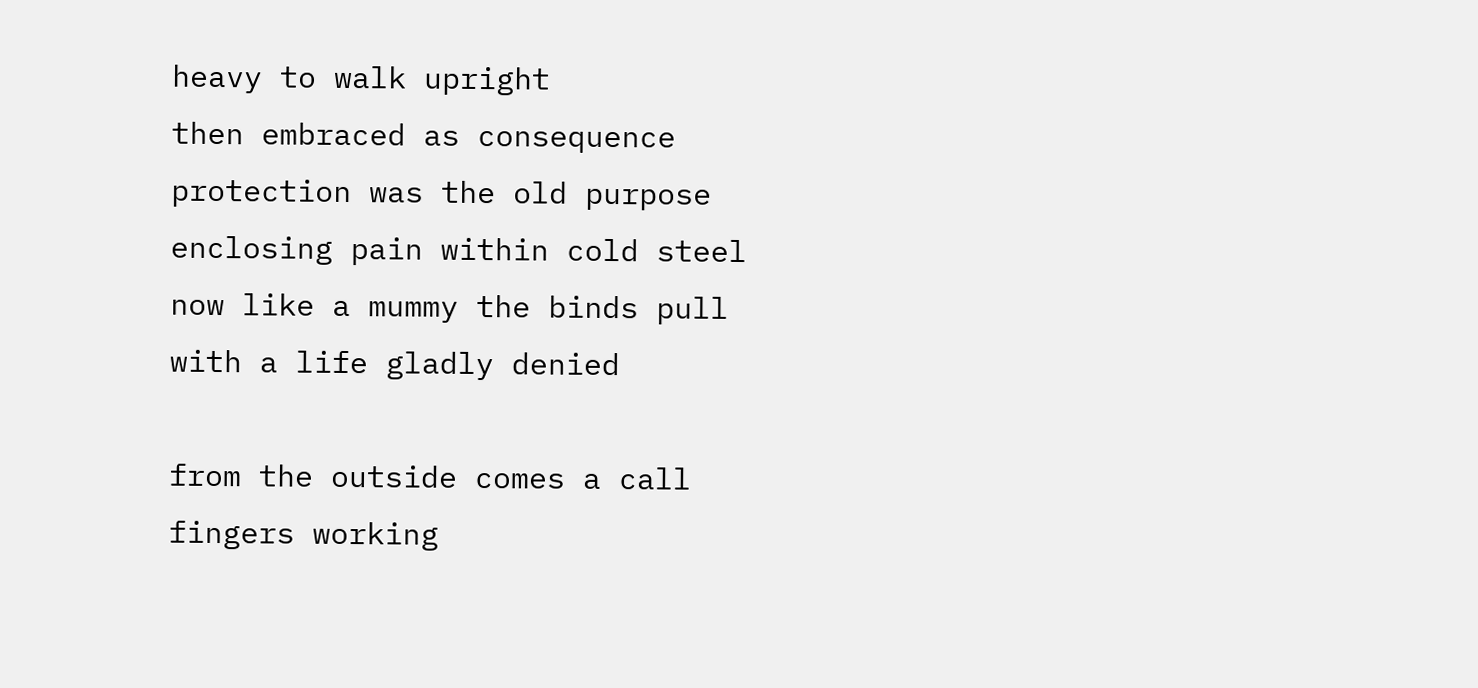heavy to walk upright
then embraced as consequence
protection was the old purpose
enclosing pain within cold steel
now like a mummy the binds pull
with a life gladly denied

from the outside comes a call
fingers working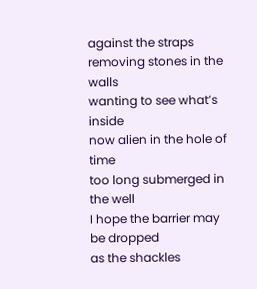against the straps
removing stones in the walls
wanting to see what’s inside
now alien in the hole of time
too long submerged in the well
I hope the barrier may be dropped
as the shackles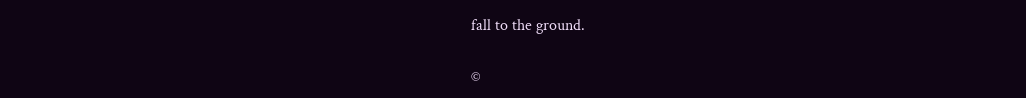fall to the ground.

©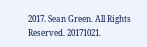2017. Sean Green. All Rights Reserved. 20171021.